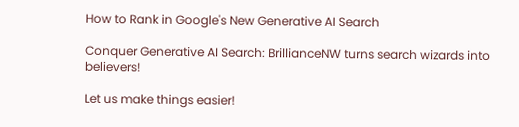How to Rank in Google's New Generative AI Search

Conquer Generative AI Search: BrillianceNW turns search wizards into believers!

Let us make things easier!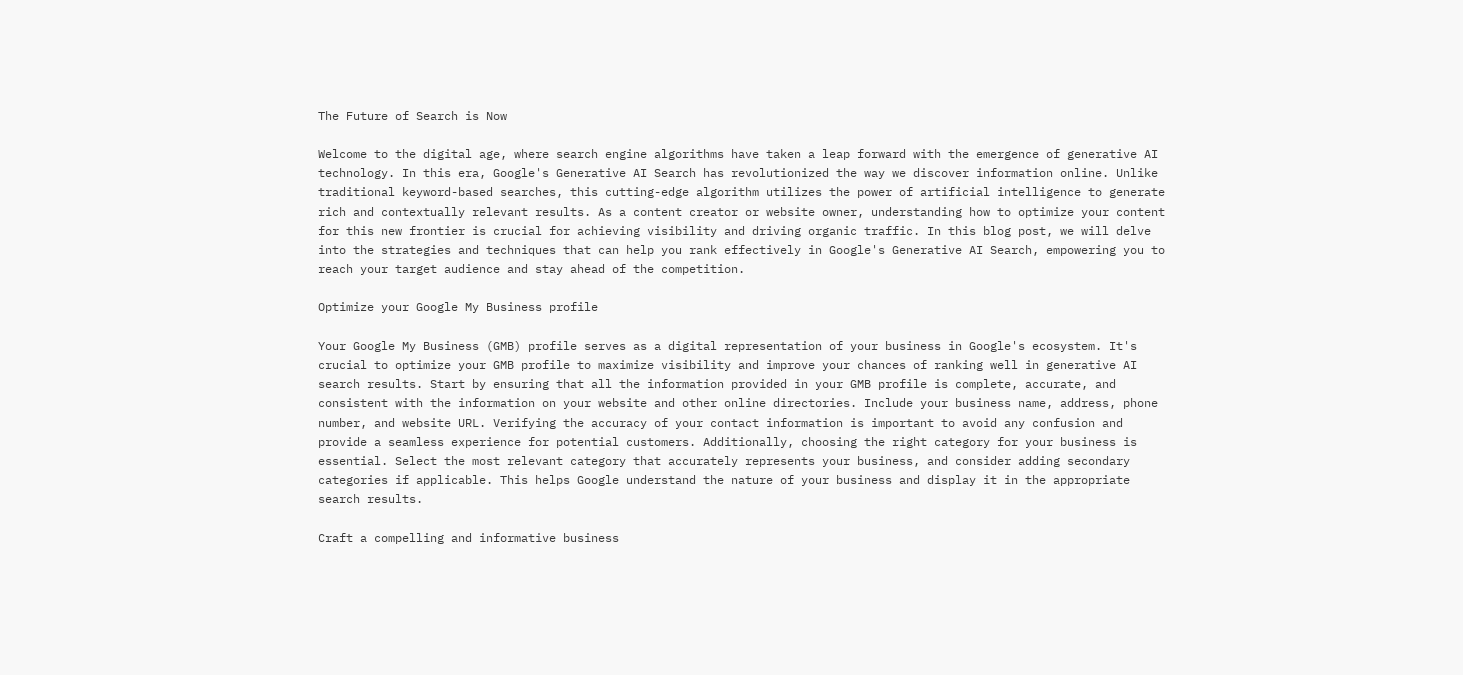The Future of Search is Now

Welcome to the digital age, where search engine algorithms have taken a leap forward with the emergence of generative AI technology. In this era, Google's Generative AI Search has revolutionized the way we discover information online. Unlike traditional keyword-based searches, this cutting-edge algorithm utilizes the power of artificial intelligence to generate rich and contextually relevant results. As a content creator or website owner, understanding how to optimize your content for this new frontier is crucial for achieving visibility and driving organic traffic. In this blog post, we will delve into the strategies and techniques that can help you rank effectively in Google's Generative AI Search, empowering you to reach your target audience and stay ahead of the competition.

Optimize your Google My Business profile

Your Google My Business (GMB) profile serves as a digital representation of your business in Google's ecosystem. It's crucial to optimize your GMB profile to maximize visibility and improve your chances of ranking well in generative AI search results. Start by ensuring that all the information provided in your GMB profile is complete, accurate, and consistent with the information on your website and other online directories. Include your business name, address, phone number, and website URL. Verifying the accuracy of your contact information is important to avoid any confusion and provide a seamless experience for potential customers. Additionally, choosing the right category for your business is essential. Select the most relevant category that accurately represents your business, and consider adding secondary categories if applicable. This helps Google understand the nature of your business and display it in the appropriate search results.

Craft a compelling and informative business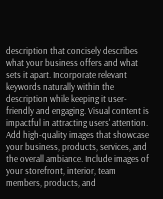description that concisely describes what your business offers and what sets it apart. Incorporate relevant keywords naturally within the description while keeping it user-friendly and engaging. Visual content is impactful in attracting users' attention. Add high-quality images that showcase your business, products, services, and the overall ambiance. Include images of your storefront, interior, team members, products, and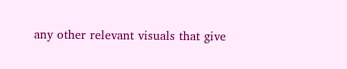any other relevant visuals that give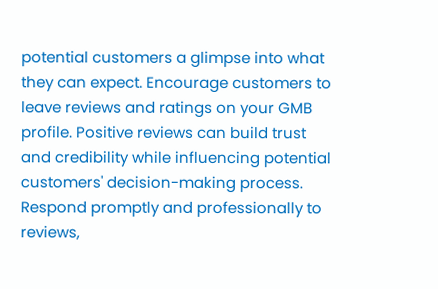potential customers a glimpse into what they can expect. Encourage customers to leave reviews and ratings on your GMB profile. Positive reviews can build trust and credibility while influencing potential customers' decision-making process. Respond promptly and professionally to reviews,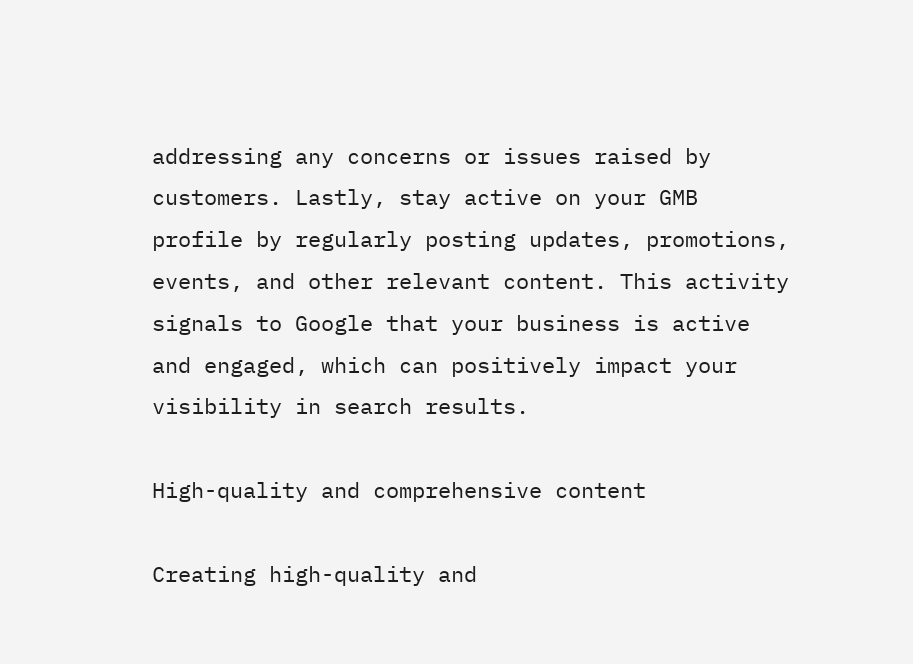addressing any concerns or issues raised by customers. Lastly, stay active on your GMB profile by regularly posting updates, promotions, events, and other relevant content. This activity signals to Google that your business is active and engaged, which can positively impact your visibility in search results.

High-quality and comprehensive content

Creating high-quality and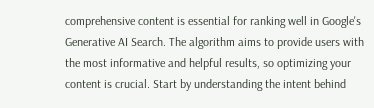comprehensive content is essential for ranking well in Google's Generative AI Search. The algorithm aims to provide users with the most informative and helpful results, so optimizing your content is crucial. Start by understanding the intent behind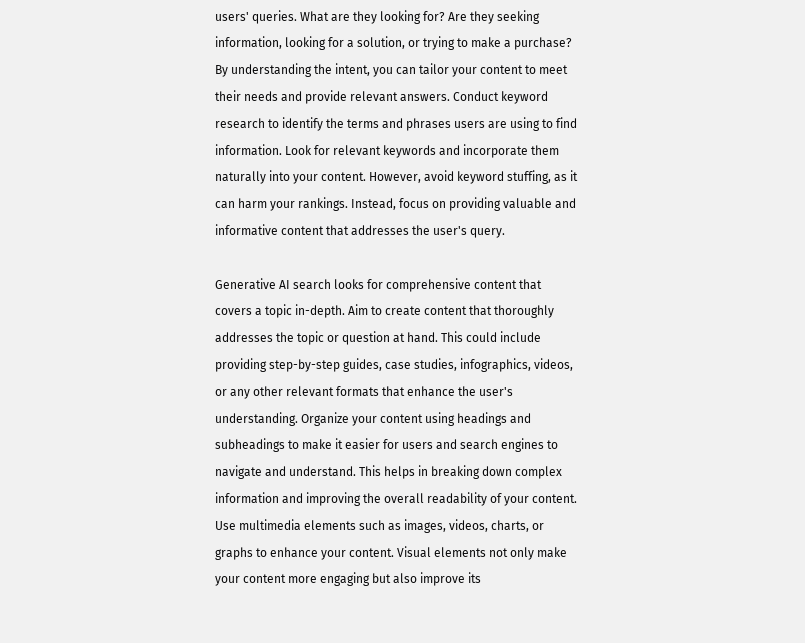users' queries. What are they looking for? Are they seeking information, looking for a solution, or trying to make a purchase? By understanding the intent, you can tailor your content to meet their needs and provide relevant answers. Conduct keyword research to identify the terms and phrases users are using to find information. Look for relevant keywords and incorporate them naturally into your content. However, avoid keyword stuffing, as it can harm your rankings. Instead, focus on providing valuable and informative content that addresses the user's query.

Generative AI search looks for comprehensive content that covers a topic in-depth. Aim to create content that thoroughly addresses the topic or question at hand. This could include providing step-by-step guides, case studies, infographics, videos, or any other relevant formats that enhance the user's understanding. Organize your content using headings and subheadings to make it easier for users and search engines to navigate and understand. This helps in breaking down complex information and improving the overall readability of your content. Use multimedia elements such as images, videos, charts, or graphs to enhance your content. Visual elements not only make your content more engaging but also improve its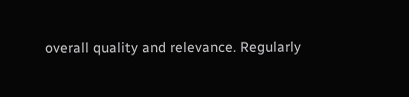overall quality and relevance. Regularly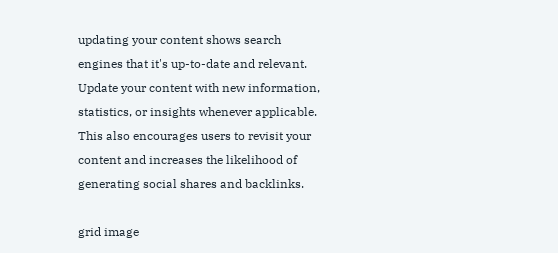updating your content shows search engines that it's up-to-date and relevant. Update your content with new information, statistics, or insights whenever applicable. This also encourages users to revisit your content and increases the likelihood of generating social shares and backlinks.

grid image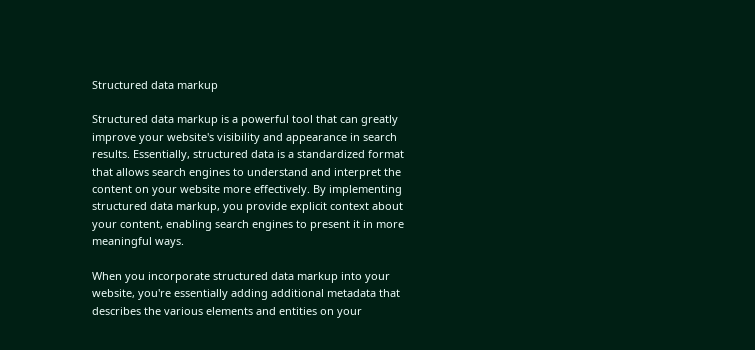Structured data markup

Structured data markup is a powerful tool that can greatly improve your website's visibility and appearance in search results. Essentially, structured data is a standardized format that allows search engines to understand and interpret the content on your website more effectively. By implementing structured data markup, you provide explicit context about your content, enabling search engines to present it in more meaningful ways.

When you incorporate structured data markup into your website, you're essentially adding additional metadata that describes the various elements and entities on your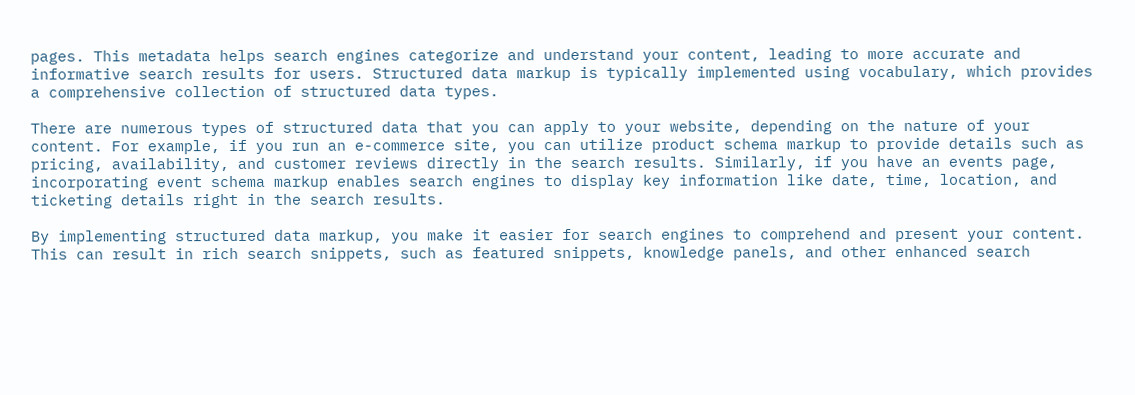pages. This metadata helps search engines categorize and understand your content, leading to more accurate and informative search results for users. Structured data markup is typically implemented using vocabulary, which provides a comprehensive collection of structured data types.

There are numerous types of structured data that you can apply to your website, depending on the nature of your content. For example, if you run an e-commerce site, you can utilize product schema markup to provide details such as pricing, availability, and customer reviews directly in the search results. Similarly, if you have an events page, incorporating event schema markup enables search engines to display key information like date, time, location, and ticketing details right in the search results.

By implementing structured data markup, you make it easier for search engines to comprehend and present your content. This can result in rich search snippets, such as featured snippets, knowledge panels, and other enhanced search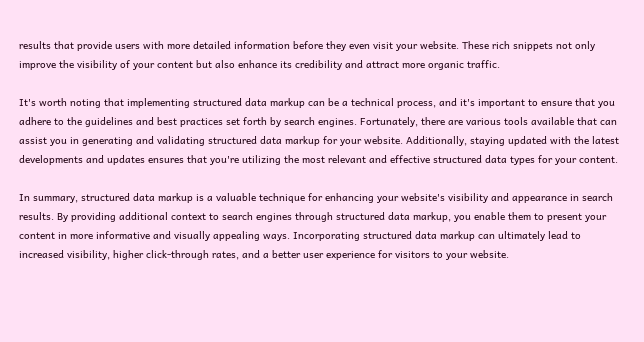results that provide users with more detailed information before they even visit your website. These rich snippets not only improve the visibility of your content but also enhance its credibility and attract more organic traffic.

It's worth noting that implementing structured data markup can be a technical process, and it's important to ensure that you adhere to the guidelines and best practices set forth by search engines. Fortunately, there are various tools available that can assist you in generating and validating structured data markup for your website. Additionally, staying updated with the latest developments and updates ensures that you're utilizing the most relevant and effective structured data types for your content.

In summary, structured data markup is a valuable technique for enhancing your website's visibility and appearance in search results. By providing additional context to search engines through structured data markup, you enable them to present your content in more informative and visually appealing ways. Incorporating structured data markup can ultimately lead to increased visibility, higher click-through rates, and a better user experience for visitors to your website.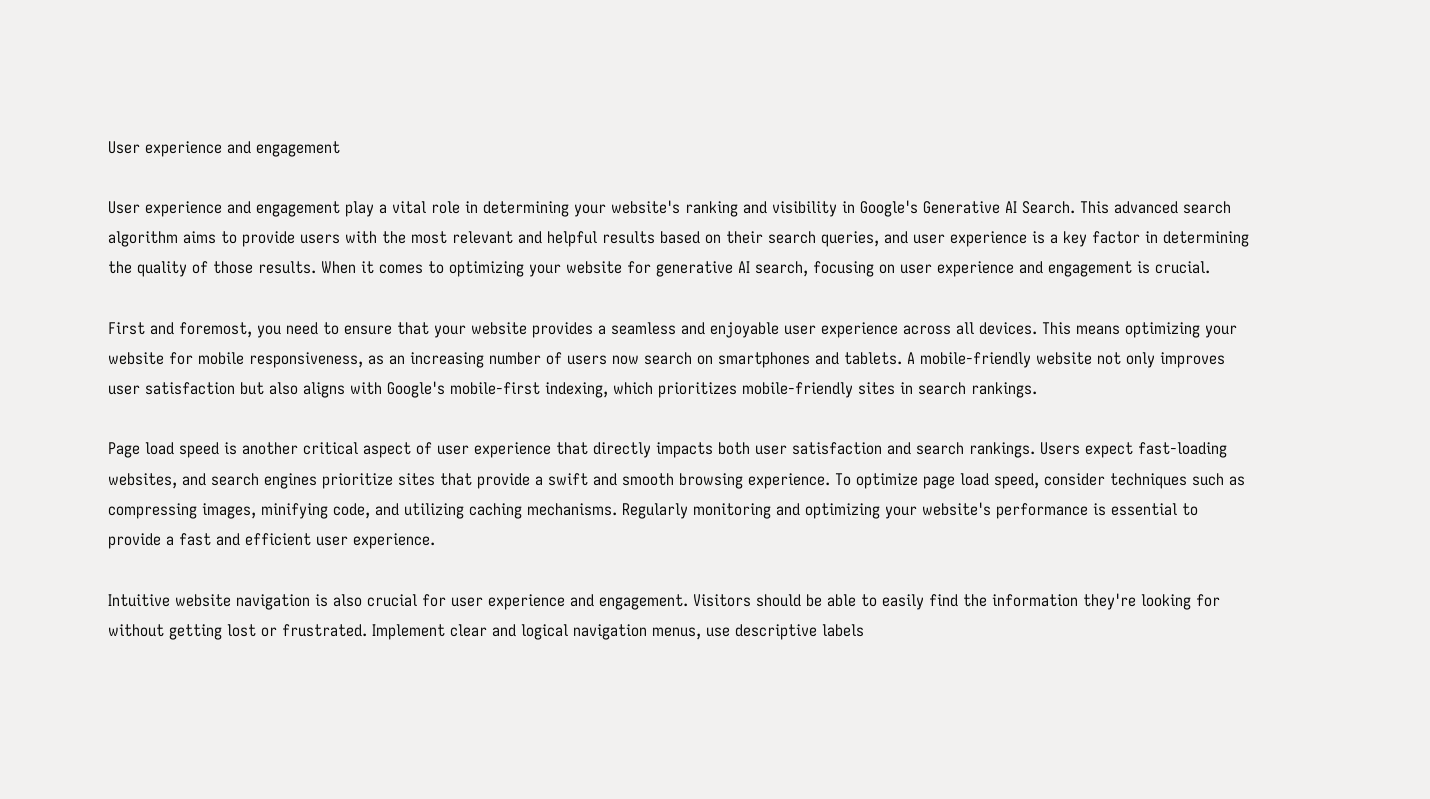User experience and engagement

User experience and engagement play a vital role in determining your website's ranking and visibility in Google's Generative AI Search. This advanced search algorithm aims to provide users with the most relevant and helpful results based on their search queries, and user experience is a key factor in determining the quality of those results. When it comes to optimizing your website for generative AI search, focusing on user experience and engagement is crucial.

First and foremost, you need to ensure that your website provides a seamless and enjoyable user experience across all devices. This means optimizing your website for mobile responsiveness, as an increasing number of users now search on smartphones and tablets. A mobile-friendly website not only improves user satisfaction but also aligns with Google's mobile-first indexing, which prioritizes mobile-friendly sites in search rankings.

Page load speed is another critical aspect of user experience that directly impacts both user satisfaction and search rankings. Users expect fast-loading websites, and search engines prioritize sites that provide a swift and smooth browsing experience. To optimize page load speed, consider techniques such as compressing images, minifying code, and utilizing caching mechanisms. Regularly monitoring and optimizing your website's performance is essential to provide a fast and efficient user experience.

Intuitive website navigation is also crucial for user experience and engagement. Visitors should be able to easily find the information they're looking for without getting lost or frustrated. Implement clear and logical navigation menus, use descriptive labels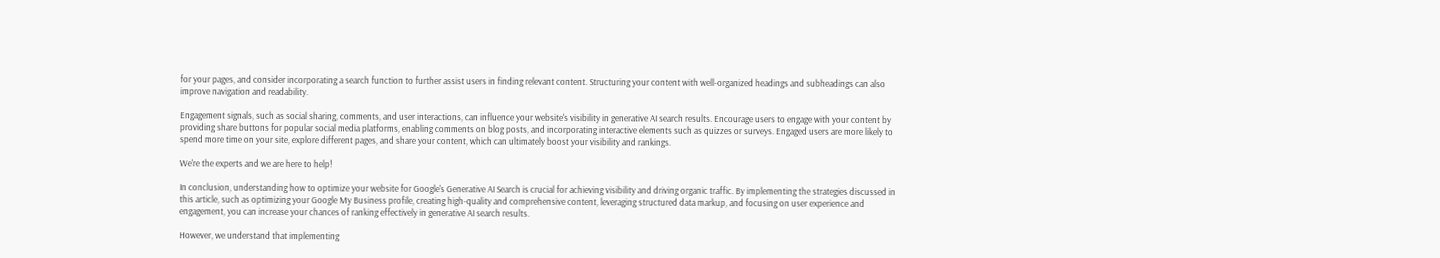for your pages, and consider incorporating a search function to further assist users in finding relevant content. Structuring your content with well-organized headings and subheadings can also improve navigation and readability.

Engagement signals, such as social sharing, comments, and user interactions, can influence your website's visibility in generative AI search results. Encourage users to engage with your content by providing share buttons for popular social media platforms, enabling comments on blog posts, and incorporating interactive elements such as quizzes or surveys. Engaged users are more likely to spend more time on your site, explore different pages, and share your content, which can ultimately boost your visibility and rankings.

We're the experts and we are here to help!

In conclusion, understanding how to optimize your website for Google's Generative AI Search is crucial for achieving visibility and driving organic traffic. By implementing the strategies discussed in this article, such as optimizing your Google My Business profile, creating high-quality and comprehensive content, leveraging structured data markup, and focusing on user experience and engagement, you can increase your chances of ranking effectively in generative AI search results.

However, we understand that implementing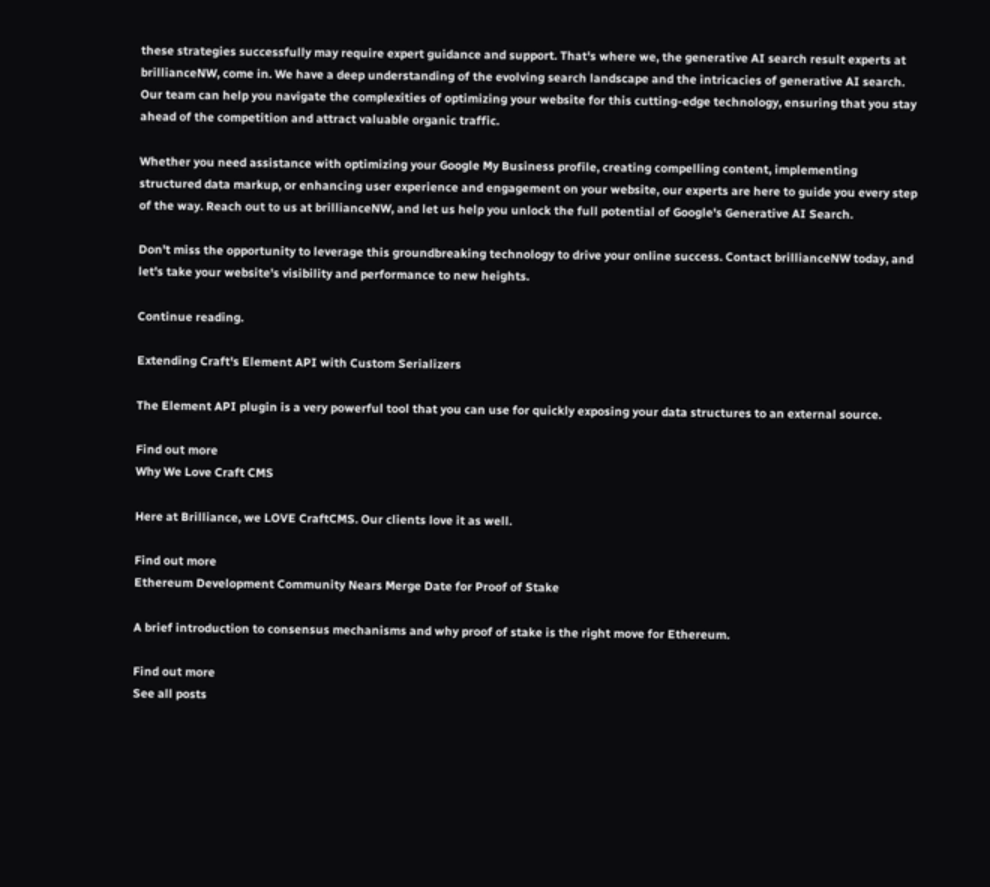these strategies successfully may require expert guidance and support. That's where we, the generative AI search result experts at brillianceNW, come in. We have a deep understanding of the evolving search landscape and the intricacies of generative AI search. Our team can help you navigate the complexities of optimizing your website for this cutting-edge technology, ensuring that you stay ahead of the competition and attract valuable organic traffic.

Whether you need assistance with optimizing your Google My Business profile, creating compelling content, implementing structured data markup, or enhancing user experience and engagement on your website, our experts are here to guide you every step of the way. Reach out to us at brillianceNW, and let us help you unlock the full potential of Google's Generative AI Search.

Don't miss the opportunity to leverage this groundbreaking technology to drive your online success. Contact brillianceNW today, and let's take your website's visibility and performance to new heights.

Continue reading.

Extending Craft's Element API with Custom Serializers

The Element API plugin is a very powerful tool that you can use for quickly exposing your data structures to an external source.

Find out more
Why We Love Craft CMS

Here at Brilliance, we LOVE CraftCMS. Our clients love it as well.

Find out more
Ethereum Development Community Nears Merge Date for Proof of Stake

A brief introduction to consensus mechanisms and why proof of stake is the right move for Ethereum.

Find out more
See all posts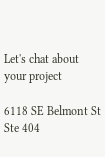Let's chat about your project

6118 SE Belmont St Ste 404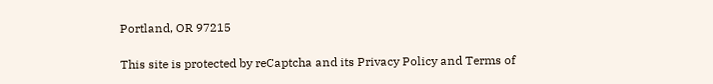Portland, OR 97215

This site is protected by reCaptcha and its Privacy Policy and Terms of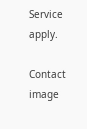Service apply.

Contact image